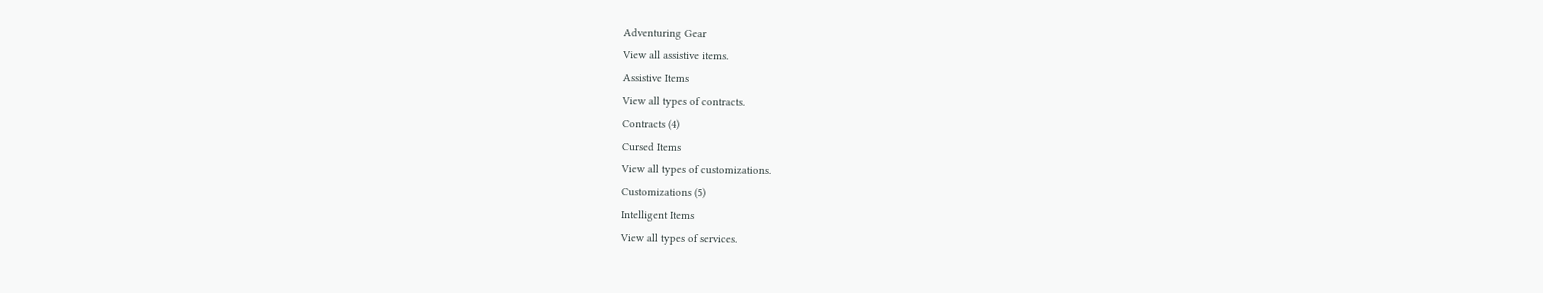Adventuring Gear
View all assistive items.
Assistive Items
View all types of contracts.
Contracts (4)
Cursed Items
View all types of customizations.
Customizations (5)
Intelligent Items
View all types of services.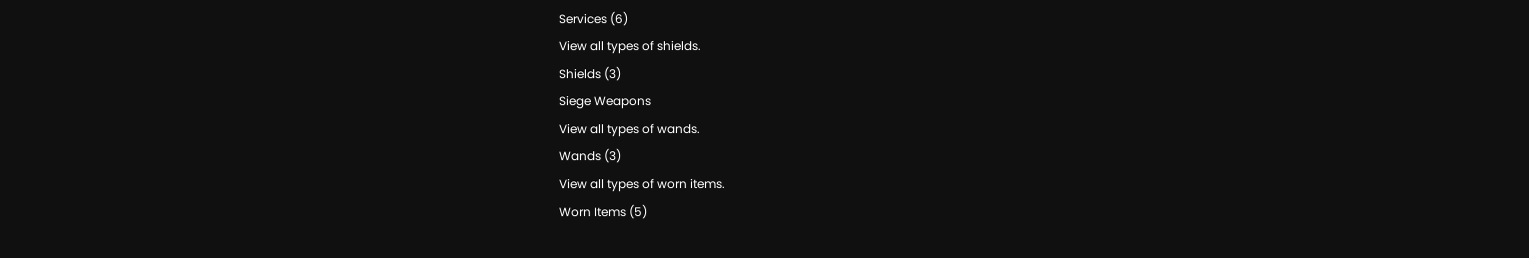Services (6)
View all types of shields.
Shields (3)
Siege Weapons
View all types of wands.
Wands (3)
View all types of worn items.
Worn Items (5)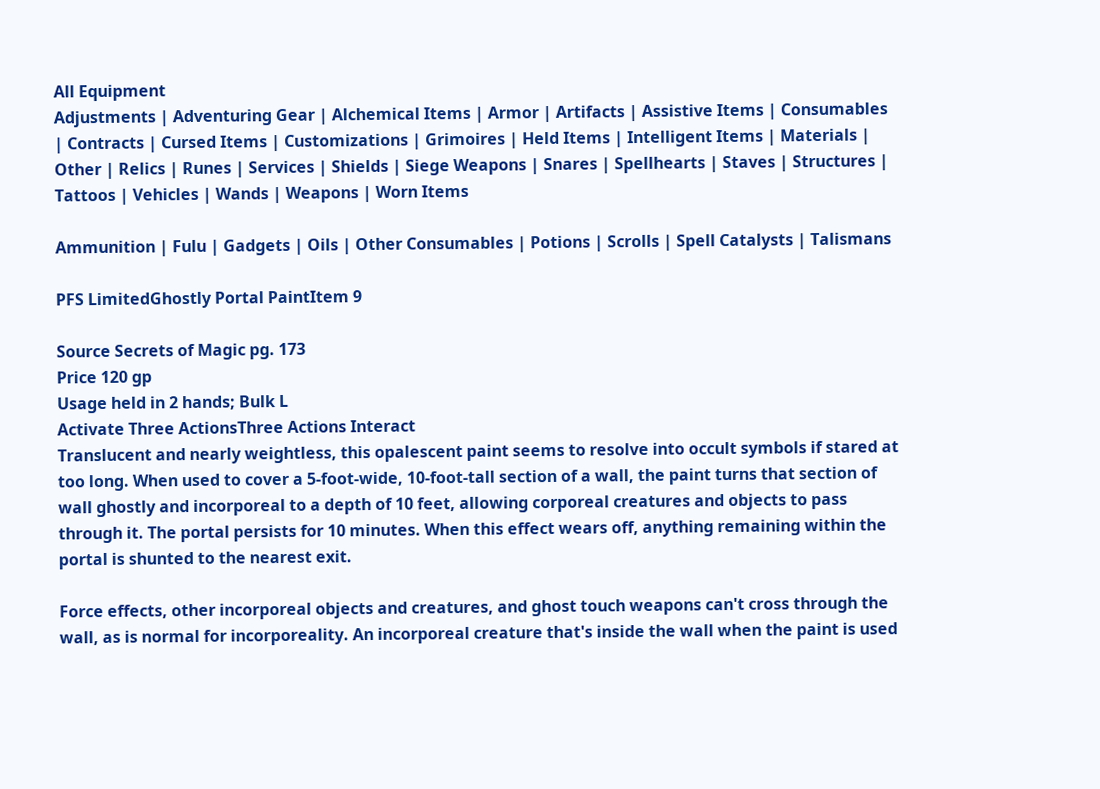All Equipment
Adjustments | Adventuring Gear | Alchemical Items | Armor | Artifacts | Assistive Items | Consumables | Contracts | Cursed Items | Customizations | Grimoires | Held Items | Intelligent Items | Materials | Other | Relics | Runes | Services | Shields | Siege Weapons | Snares | Spellhearts | Staves | Structures | Tattoos | Vehicles | Wands | Weapons | Worn Items

Ammunition | Fulu | Gadgets | Oils | Other Consumables | Potions | Scrolls | Spell Catalysts | Talismans

PFS LimitedGhostly Portal PaintItem 9

Source Secrets of Magic pg. 173
Price 120 gp
Usage held in 2 hands; Bulk L
Activate Three ActionsThree Actions Interact
Translucent and nearly weightless, this opalescent paint seems to resolve into occult symbols if stared at too long. When used to cover a 5-foot-wide, 10-foot-tall section of a wall, the paint turns that section of wall ghostly and incorporeal to a depth of 10 feet, allowing corporeal creatures and objects to pass through it. The portal persists for 10 minutes. When this effect wears off, anything remaining within the portal is shunted to the nearest exit.

Force effects, other incorporeal objects and creatures, and ghost touch weapons can't cross through the wall, as is normal for incorporeality. An incorporeal creature that's inside the wall when the paint is used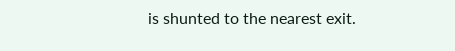is shunted to the nearest exit.